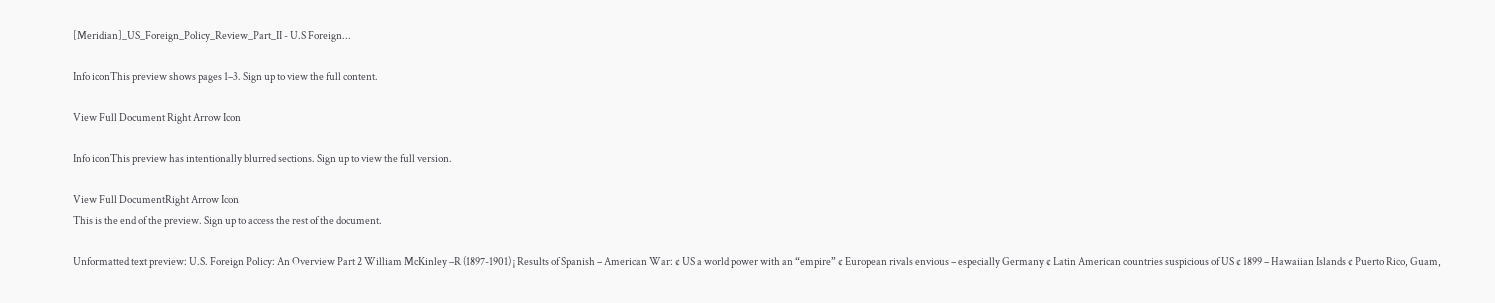[Meridian]_US_Foreign_Policy_Review_Part_II - U.S Foreign...

Info iconThis preview shows pages 1–3. Sign up to view the full content.

View Full Document Right Arrow Icon

Info iconThis preview has intentionally blurred sections. Sign up to view the full version.

View Full DocumentRight Arrow Icon
This is the end of the preview. Sign up to access the rest of the document.

Unformatted text preview: U.S. Foreign Policy: An Overview Part 2 William McKinley –R (1897-1901) ¡ Results of Spanish – American War: ¢ US a world power with an “empire” ¢ European rivals envious – especially Germany ¢ Latin American countries suspicious of US ¢ 1899 – Hawaiian Islands ¢ Puerto Rico, Guam,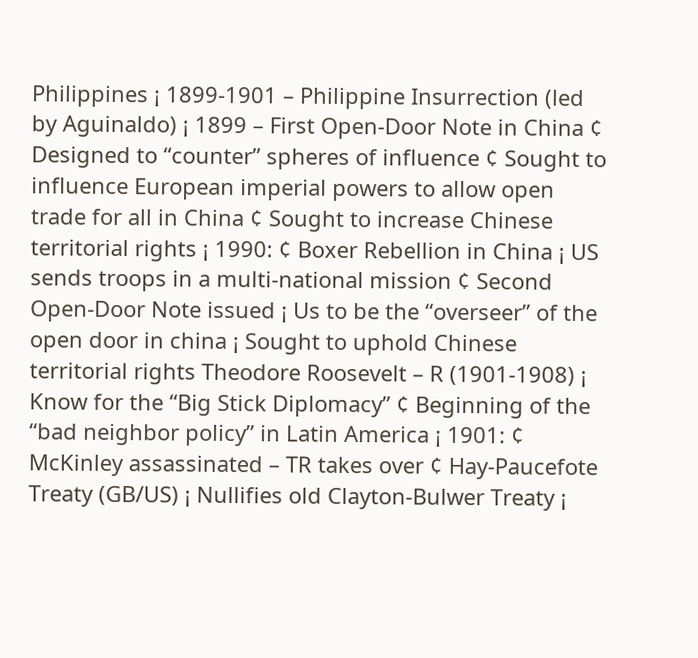Philippines ¡ 1899-1901 – Philippine Insurrection (led by Aguinaldo) ¡ 1899 – First Open-Door Note in China ¢ Designed to “counter” spheres of influence ¢ Sought to influence European imperial powers to allow open trade for all in China ¢ Sought to increase Chinese territorial rights ¡ 1990: ¢ Boxer Rebellion in China ¡ US sends troops in a multi-national mission ¢ Second Open-Door Note issued ¡ Us to be the “overseer” of the open door in china ¡ Sought to uphold Chinese territorial rights Theodore Roosevelt – R (1901-1908) ¡ Know for the “Big Stick Diplomacy” ¢ Beginning of the “bad neighbor policy” in Latin America ¡ 1901: ¢ McKinley assassinated – TR takes over ¢ Hay-Paucefote Treaty (GB/US) ¡ Nullifies old Clayton-Bulwer Treaty ¡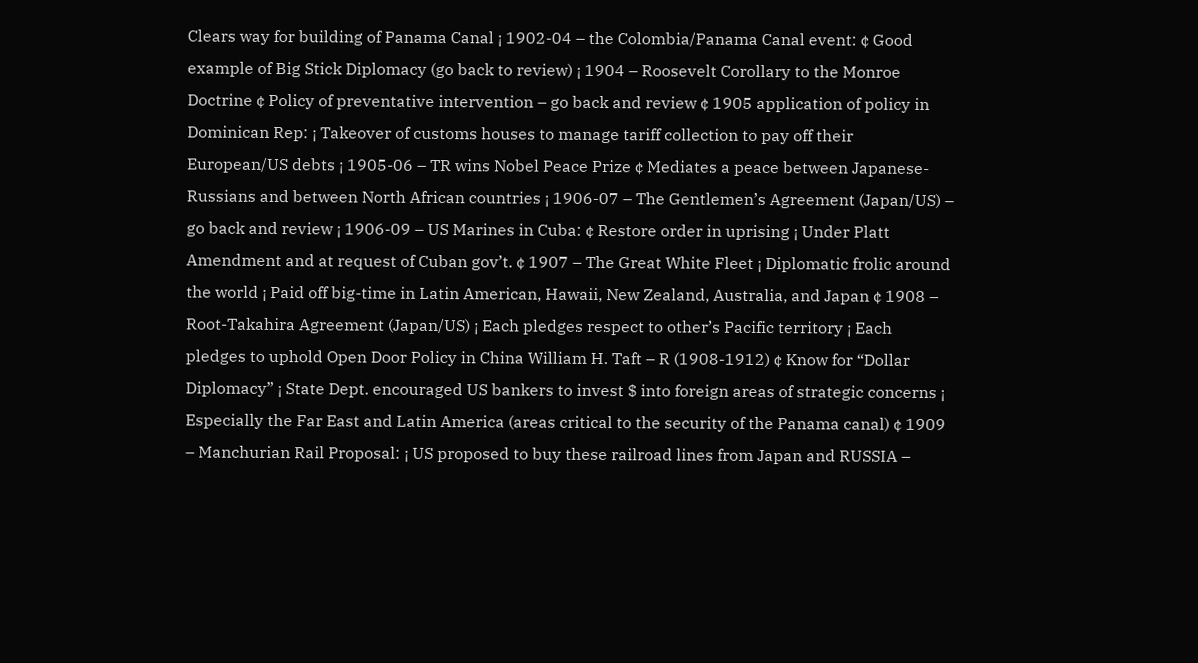Clears way for building of Panama Canal ¡ 1902-04 – the Colombia/Panama Canal event: ¢ Good example of Big Stick Diplomacy (go back to review) ¡ 1904 – Roosevelt Corollary to the Monroe Doctrine ¢ Policy of preventative intervention – go back and review ¢ 1905 application of policy in Dominican Rep: ¡ Takeover of customs houses to manage tariff collection to pay off their European/US debts ¡ 1905-06 – TR wins Nobel Peace Prize ¢ Mediates a peace between Japanese-Russians and between North African countries ¡ 1906-07 – The Gentlemen’s Agreement (Japan/US) – go back and review ¡ 1906-09 – US Marines in Cuba: ¢ Restore order in uprising ¡ Under Platt Amendment and at request of Cuban gov’t. ¢ 1907 – The Great White Fleet ¡ Diplomatic frolic around the world ¡ Paid off big-time in Latin American, Hawaii, New Zealand, Australia, and Japan ¢ 1908 – Root-Takahira Agreement (Japan/US) ¡ Each pledges respect to other’s Pacific territory ¡ Each pledges to uphold Open Door Policy in China William H. Taft – R (1908-1912) ¢ Know for “Dollar Diplomacy” ¡ State Dept. encouraged US bankers to invest $ into foreign areas of strategic concerns ¡ Especially the Far East and Latin America (areas critical to the security of the Panama canal) ¢ 1909 – Manchurian Rail Proposal: ¡ US proposed to buy these railroad lines from Japan and RUSSIA –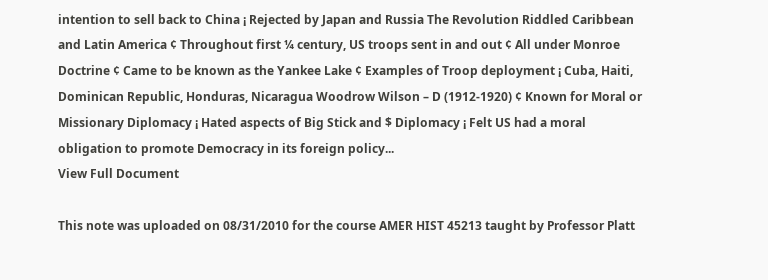intention to sell back to China ¡ Rejected by Japan and Russia The Revolution Riddled Caribbean and Latin America ¢ Throughout first ¼ century, US troops sent in and out ¢ All under Monroe Doctrine ¢ Came to be known as the Yankee Lake ¢ Examples of Troop deployment ¡ Cuba, Haiti, Dominican Republic, Honduras, Nicaragua Woodrow Wilson – D (1912-1920) ¢ Known for Moral or Missionary Diplomacy ¡ Hated aspects of Big Stick and $ Diplomacy ¡ Felt US had a moral obligation to promote Democracy in its foreign policy...
View Full Document

This note was uploaded on 08/31/2010 for the course AMER HIST 45213 taught by Professor Platt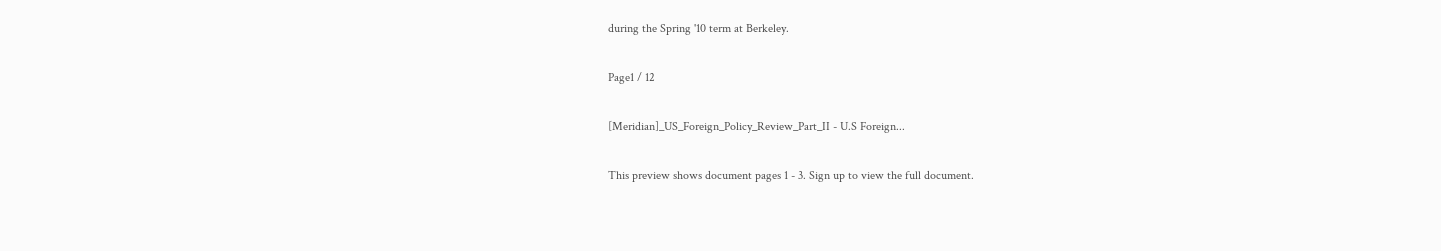during the Spring '10 term at Berkeley.

Page1 / 12

[Meridian]_US_Foreign_Policy_Review_Part_II - U.S Foreign...

This preview shows document pages 1 - 3. Sign up to view the full document.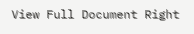View Full Document Right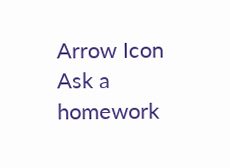Arrow Icon
Ask a homework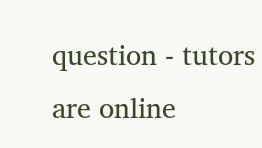question - tutors are online